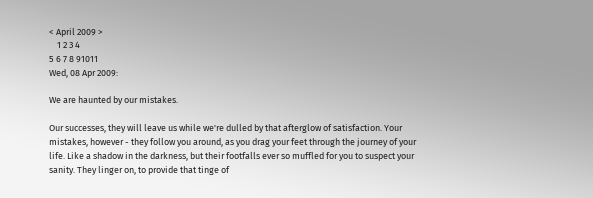< April 2009 >
    1 2 3 4
5 6 7 8 91011
Wed, 08 Apr 2009:

We are haunted by our mistakes.

Our successes, they will leave us while we're dulled by that afterglow of satisfaction. Your mistakes, however - they follow you around, as you drag your feet through the journey of your life. Like a shadow in the darkness, but their footfalls ever so muffled for you to suspect your sanity. They linger on, to provide that tinge of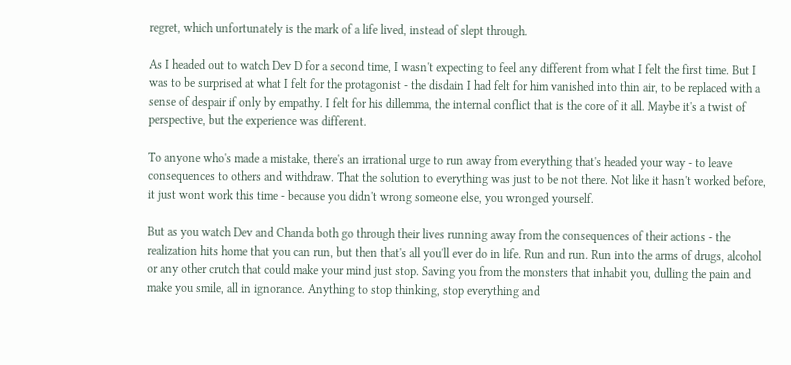regret, which unfortunately is the mark of a life lived, instead of slept through.

As I headed out to watch Dev D for a second time, I wasn't expecting to feel any different from what I felt the first time. But I was to be surprised at what I felt for the protagonist - the disdain I had felt for him vanished into thin air, to be replaced with a sense of despair if only by empathy. I felt for his dillemma, the internal conflict that is the core of it all. Maybe it's a twist of perspective, but the experience was different.

To anyone who's made a mistake, there's an irrational urge to run away from everything that's headed your way - to leave consequences to others and withdraw. That the solution to everything was just to be not there. Not like it hasn't worked before, it just wont work this time - because you didn't wrong someone else, you wronged yourself.

But as you watch Dev and Chanda both go through their lives running away from the consequences of their actions - the realization hits home that you can run, but then that's all you'll ever do in life. Run and run. Run into the arms of drugs, alcohol or any other crutch that could make your mind just stop. Saving you from the monsters that inhabit you, dulling the pain and make you smile, all in ignorance. Anything to stop thinking, stop everything and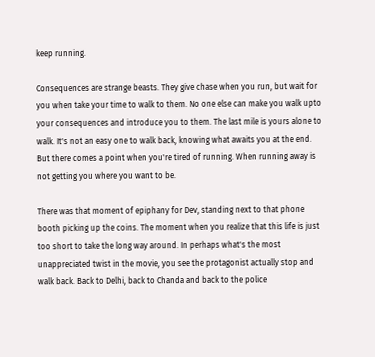keep running.

Consequences are strange beasts. They give chase when you run, but wait for you when take your time to walk to them. No one else can make you walk upto your consequences and introduce you to them. The last mile is yours alone to walk. It's not an easy one to walk back, knowing what awaits you at the end. But there comes a point when you're tired of running. When running away is not getting you where you want to be.

There was that moment of epiphany for Dev, standing next to that phone booth picking up the coins. The moment when you realize that this life is just too short to take the long way around. In perhaps what's the most unappreciated twist in the movie, you see the protagonist actually stop and walk back. Back to Delhi, back to Chanda and back to the police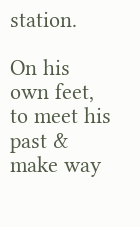station.

On his own feet, to meet his past & make way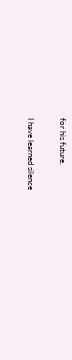for his future.

I have learned silence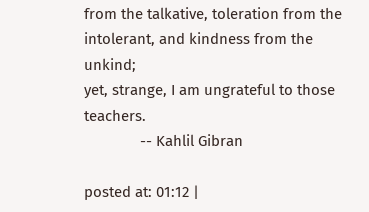from the talkative, toleration from the intolerant, and kindness from the unkind;
yet, strange, I am ungrateful to those teachers.
              -- Kahlil Gibran

posted at: 01:12 |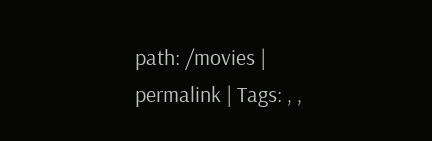path: /movies | permalink | Tags: , ,